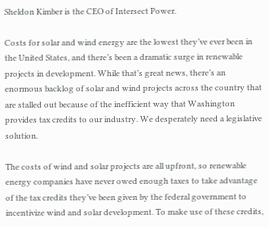Sheldon Kimber is the CEO of Intersect Power.

Costs for solar and wind energy are the lowest they’ve ever been in the United States, and there’s been a dramatic surge in renewable projects in development. While that’s great news, there’s an enormous backlog of solar and wind projects across the country that are stalled out because of the inefficient way that Washington provides tax credits to our industry. We desperately need a legislative solution.

The costs of wind and solar projects are all upfront, so renewable energy companies have never owed enough taxes to take advantage of the tax credits they’ve been given by the federal government to incentivize wind and solar development. To make use of these credits,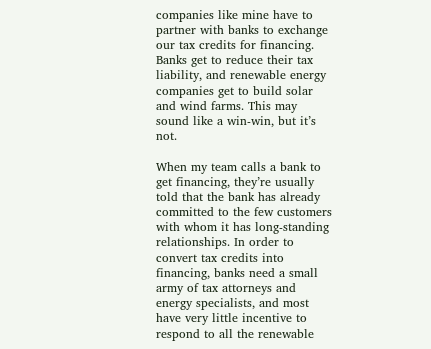companies like mine have to partner with banks to exchange our tax credits for financing. Banks get to reduce their tax liability, and renewable energy companies get to build solar and wind farms. This may sound like a win-win, but it’s not.

When my team calls a bank to get financing, they’re usually told that the bank has already committed to the few customers with whom it has long-standing relationships. In order to convert tax credits into financing, banks need a small army of tax attorneys and energy specialists, and most have very little incentive to respond to all the renewable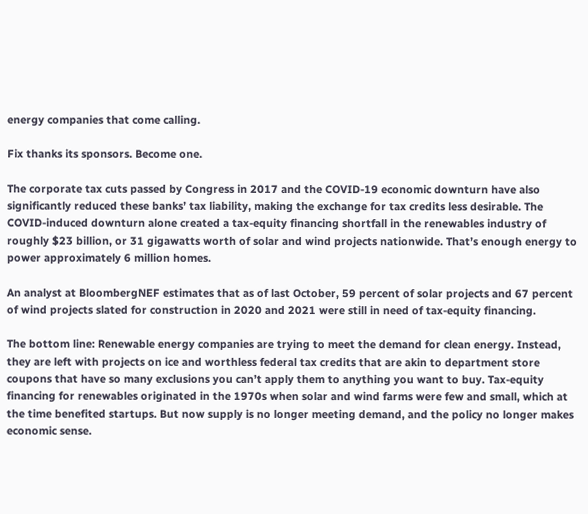energy companies that come calling.

Fix thanks its sponsors. Become one.

The corporate tax cuts passed by Congress in 2017 and the COVID-19 economic downturn have also significantly reduced these banks’ tax liability, making the exchange for tax credits less desirable. The COVID-induced downturn alone created a tax-equity financing shortfall in the renewables industry of roughly $23 billion, or 31 gigawatts worth of solar and wind projects nationwide. That’s enough energy to power approximately 6 million homes.

An analyst at BloombergNEF estimates that as of last October, 59 percent of solar projects and 67 percent of wind projects slated for construction in 2020 and 2021 were still in need of tax-equity financing.

The bottom line: Renewable energy companies are trying to meet the demand for clean energy. Instead, they are left with projects on ice and worthless federal tax credits that are akin to department store coupons that have so many exclusions you can’t apply them to anything you want to buy. Tax-equity financing for renewables originated in the 1970s when solar and wind farms were few and small, which at the time benefited startups. But now supply is no longer meeting demand, and the policy no longer makes economic sense.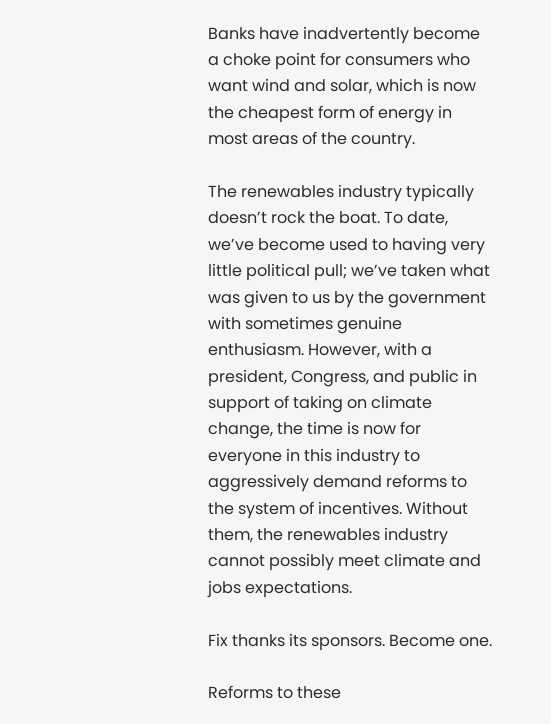Banks have inadvertently become a choke point for consumers who want wind and solar, which is now the cheapest form of energy in most areas of the country.

The renewables industry typically doesn’t rock the boat. To date, we’ve become used to having very little political pull; we’ve taken what was given to us by the government with sometimes genuine enthusiasm. However, with a president, Congress, and public in support of taking on climate change, the time is now for everyone in this industry to aggressively demand reforms to the system of incentives. Without them, the renewables industry cannot possibly meet climate and jobs expectations.

Fix thanks its sponsors. Become one.

Reforms to these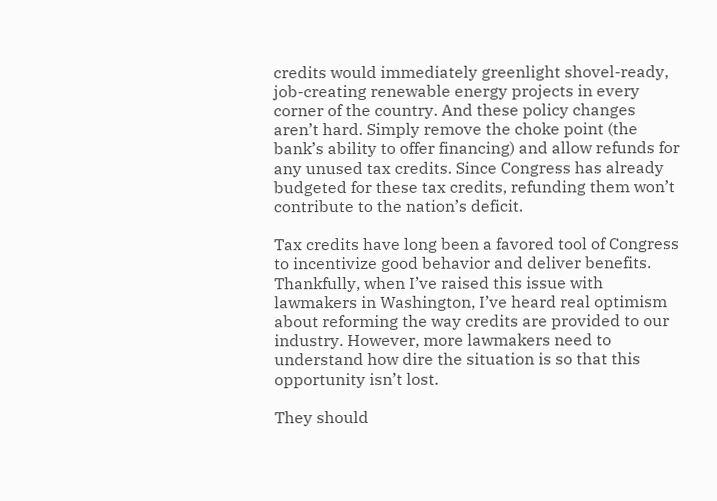credits would immediately greenlight shovel-ready, job-creating renewable energy projects in every corner of the country. And these policy changes aren’t hard. Simply remove the choke point (the bank’s ability to offer financing) and allow refunds for any unused tax credits. Since Congress has already budgeted for these tax credits, refunding them won’t contribute to the nation’s deficit.

Tax credits have long been a favored tool of Congress to incentivize good behavior and deliver benefits. Thankfully, when I’ve raised this issue with lawmakers in Washington, I’ve heard real optimism about reforming the way credits are provided to our industry. However, more lawmakers need to understand how dire the situation is so that this opportunity isn’t lost.

They should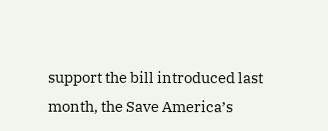support the bill introduced last month, the Save America’s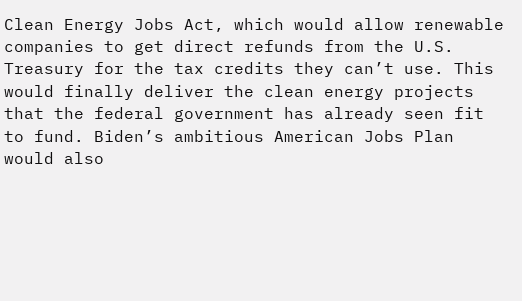Clean Energy Jobs Act, which would allow renewable companies to get direct refunds from the U.S. Treasury for the tax credits they can’t use. This would finally deliver the clean energy projects that the federal government has already seen fit to fund. Biden’s ambitious American Jobs Plan would also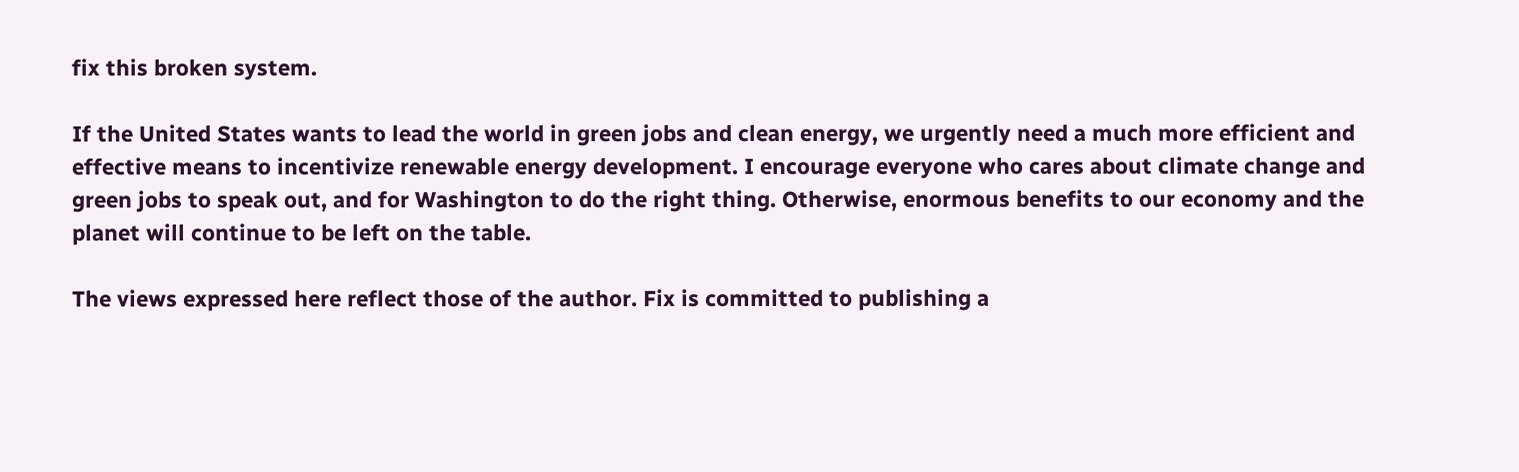fix this broken system.

If the United States wants to lead the world in green jobs and clean energy, we urgently need a much more efficient and effective means to incentivize renewable energy development. I encourage everyone who cares about climate change and green jobs to speak out, and for Washington to do the right thing. Otherwise, enormous benefits to our economy and the planet will continue to be left on the table.

The views expressed here reflect those of the author. Fix is committed to publishing a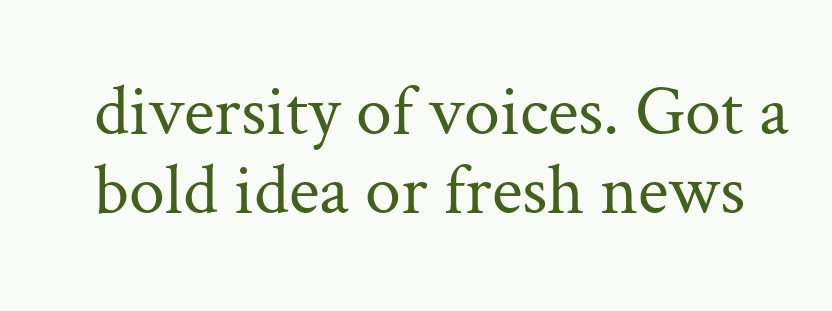diversity of voices. Got a bold idea or fresh news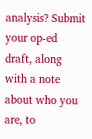analysis? Submit your op-ed draft, along with a note about who you are, to